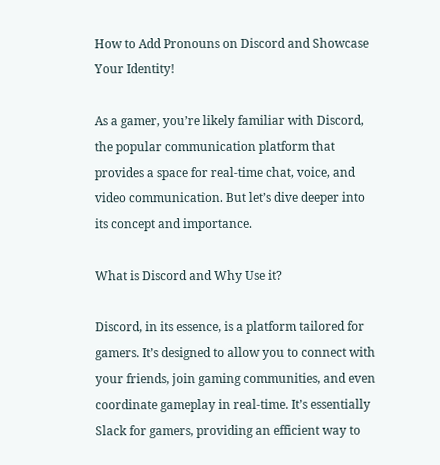How to Add Pronouns on Discord and Showcase Your Identity!

As a gamer, you’re likely familiar with Discord, the popular communication platform that provides a space for real-time chat, voice, and video communication. But let’s dive deeper into its concept and importance.

What is Discord and Why Use it?

Discord, in its essence, is a platform tailored for gamers. It’s designed to allow you to connect with your friends, join gaming communities, and even coordinate gameplay in real-time. It’s essentially Slack for gamers, providing an efficient way to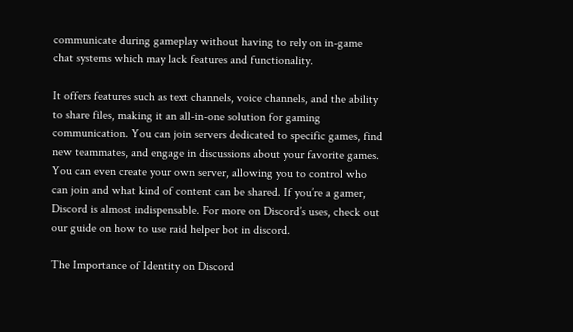communicate during gameplay without having to rely on in-game chat systems which may lack features and functionality.

It offers features such as text channels, voice channels, and the ability to share files, making it an all-in-one solution for gaming communication. You can join servers dedicated to specific games, find new teammates, and engage in discussions about your favorite games. You can even create your own server, allowing you to control who can join and what kind of content can be shared. If you’re a gamer, Discord is almost indispensable. For more on Discord’s uses, check out our guide on how to use raid helper bot in discord.

The Importance of Identity on Discord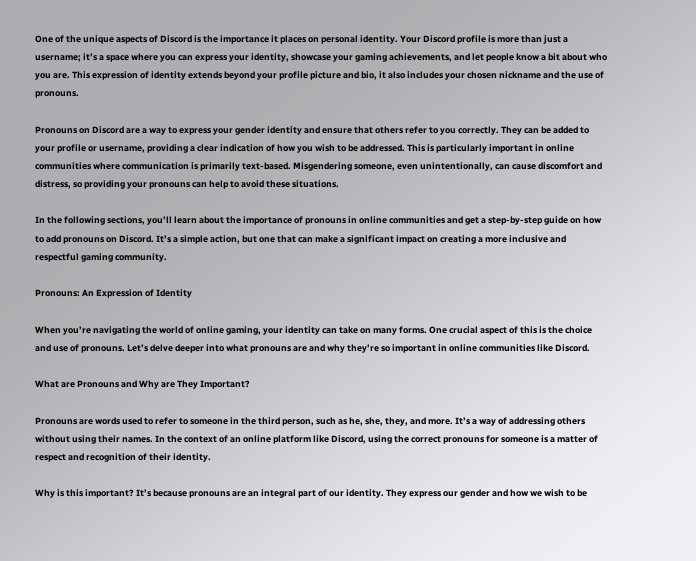One of the unique aspects of Discord is the importance it places on personal identity. Your Discord profile is more than just a username; it’s a space where you can express your identity, showcase your gaming achievements, and let people know a bit about who you are. This expression of identity extends beyond your profile picture and bio, it also includes your chosen nickname and the use of pronouns.

Pronouns on Discord are a way to express your gender identity and ensure that others refer to you correctly. They can be added to your profile or username, providing a clear indication of how you wish to be addressed. This is particularly important in online communities where communication is primarily text-based. Misgendering someone, even unintentionally, can cause discomfort and distress, so providing your pronouns can help to avoid these situations.

In the following sections, you’ll learn about the importance of pronouns in online communities and get a step-by-step guide on how to add pronouns on Discord. It’s a simple action, but one that can make a significant impact on creating a more inclusive and respectful gaming community.

Pronouns: An Expression of Identity

When you’re navigating the world of online gaming, your identity can take on many forms. One crucial aspect of this is the choice and use of pronouns. Let’s delve deeper into what pronouns are and why they’re so important in online communities like Discord.

What are Pronouns and Why are They Important?

Pronouns are words used to refer to someone in the third person, such as he, she, they, and more. It’s a way of addressing others without using their names. In the context of an online platform like Discord, using the correct pronouns for someone is a matter of respect and recognition of their identity.

Why is this important? It’s because pronouns are an integral part of our identity. They express our gender and how we wish to be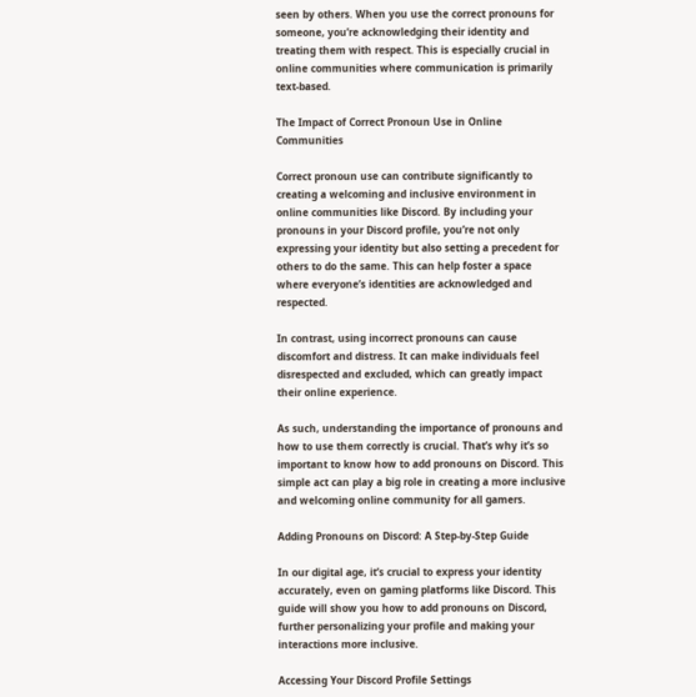seen by others. When you use the correct pronouns for someone, you’re acknowledging their identity and treating them with respect. This is especially crucial in online communities where communication is primarily text-based.

The Impact of Correct Pronoun Use in Online Communities

Correct pronoun use can contribute significantly to creating a welcoming and inclusive environment in online communities like Discord. By including your pronouns in your Discord profile, you’re not only expressing your identity but also setting a precedent for others to do the same. This can help foster a space where everyone’s identities are acknowledged and respected.

In contrast, using incorrect pronouns can cause discomfort and distress. It can make individuals feel disrespected and excluded, which can greatly impact their online experience.

As such, understanding the importance of pronouns and how to use them correctly is crucial. That’s why it’s so important to know how to add pronouns on Discord. This simple act can play a big role in creating a more inclusive and welcoming online community for all gamers.

Adding Pronouns on Discord: A Step-by-Step Guide

In our digital age, it’s crucial to express your identity accurately, even on gaming platforms like Discord. This guide will show you how to add pronouns on Discord, further personalizing your profile and making your interactions more inclusive.

Accessing Your Discord Profile Settings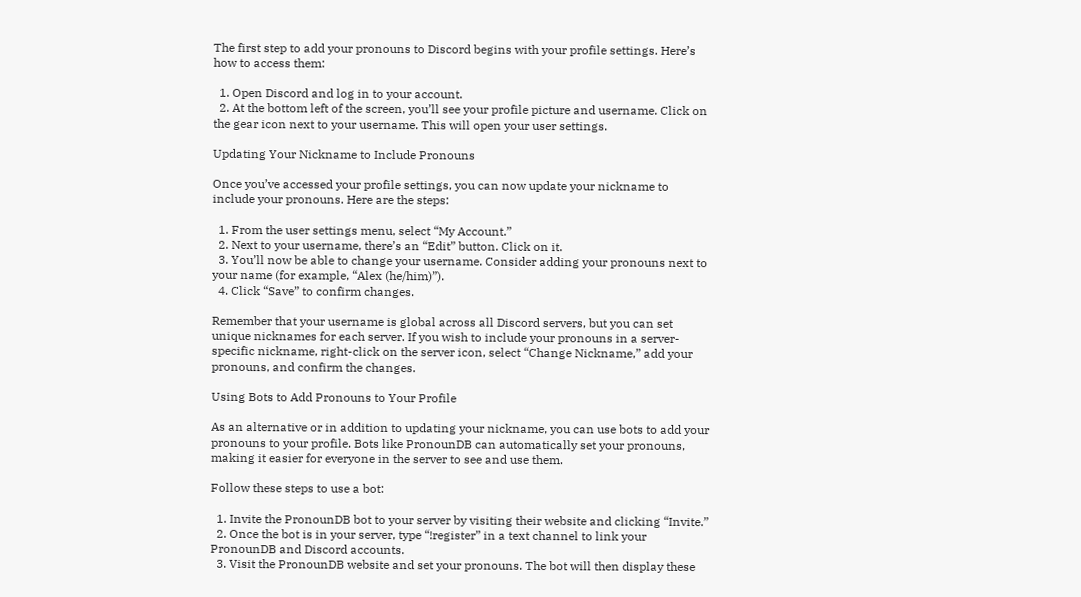The first step to add your pronouns to Discord begins with your profile settings. Here’s how to access them:

  1. Open Discord and log in to your account.
  2. At the bottom left of the screen, you’ll see your profile picture and username. Click on the gear icon next to your username. This will open your user settings.

Updating Your Nickname to Include Pronouns

Once you’ve accessed your profile settings, you can now update your nickname to include your pronouns. Here are the steps:

  1. From the user settings menu, select “My Account.”
  2. Next to your username, there’s an “Edit” button. Click on it.
  3. You’ll now be able to change your username. Consider adding your pronouns next to your name (for example, “Alex (he/him)”).
  4. Click “Save” to confirm changes.

Remember that your username is global across all Discord servers, but you can set unique nicknames for each server. If you wish to include your pronouns in a server-specific nickname, right-click on the server icon, select “Change Nickname,” add your pronouns, and confirm the changes.

Using Bots to Add Pronouns to Your Profile

As an alternative or in addition to updating your nickname, you can use bots to add your pronouns to your profile. Bots like PronounDB can automatically set your pronouns, making it easier for everyone in the server to see and use them.

Follow these steps to use a bot:

  1. Invite the PronounDB bot to your server by visiting their website and clicking “Invite.”
  2. Once the bot is in your server, type “!register” in a text channel to link your PronounDB and Discord accounts.
  3. Visit the PronounDB website and set your pronouns. The bot will then display these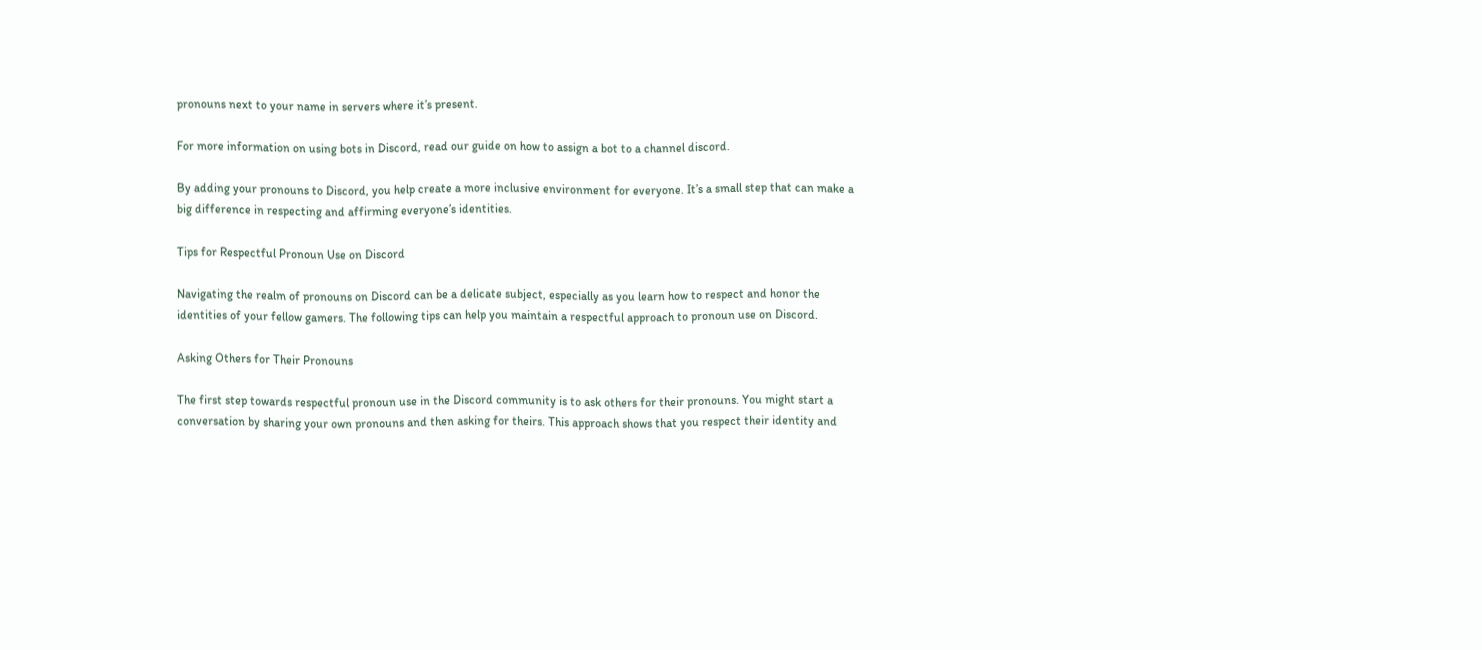pronouns next to your name in servers where it’s present.

For more information on using bots in Discord, read our guide on how to assign a bot to a channel discord.

By adding your pronouns to Discord, you help create a more inclusive environment for everyone. It’s a small step that can make a big difference in respecting and affirming everyone’s identities.

Tips for Respectful Pronoun Use on Discord

Navigating the realm of pronouns on Discord can be a delicate subject, especially as you learn how to respect and honor the identities of your fellow gamers. The following tips can help you maintain a respectful approach to pronoun use on Discord.

Asking Others for Their Pronouns

The first step towards respectful pronoun use in the Discord community is to ask others for their pronouns. You might start a conversation by sharing your own pronouns and then asking for theirs. This approach shows that you respect their identity and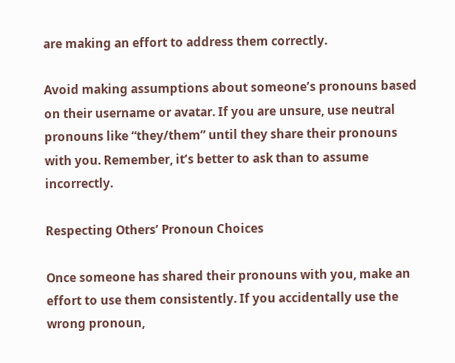are making an effort to address them correctly.

Avoid making assumptions about someone’s pronouns based on their username or avatar. If you are unsure, use neutral pronouns like “they/them” until they share their pronouns with you. Remember, it’s better to ask than to assume incorrectly.

Respecting Others’ Pronoun Choices

Once someone has shared their pronouns with you, make an effort to use them consistently. If you accidentally use the wrong pronoun,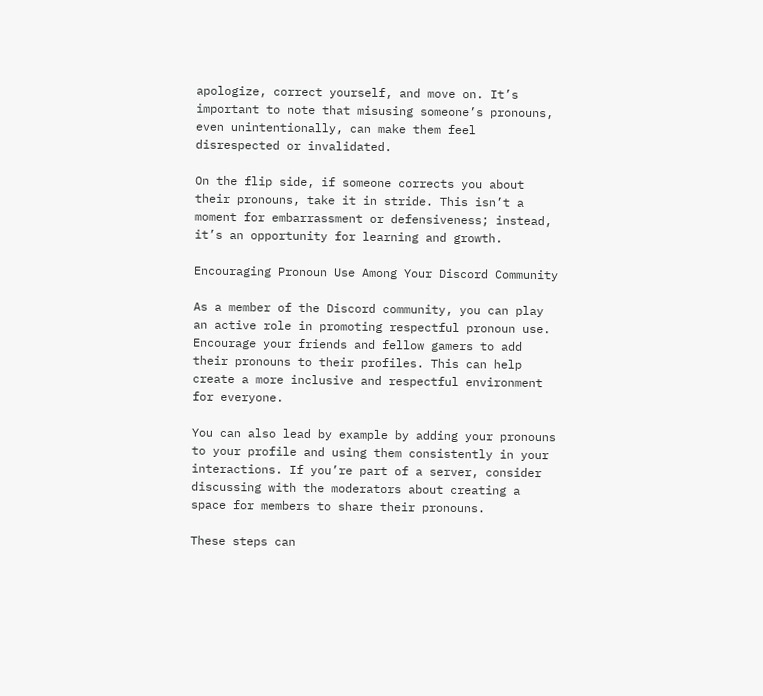apologize, correct yourself, and move on. It’s important to note that misusing someone’s pronouns, even unintentionally, can make them feel disrespected or invalidated.

On the flip side, if someone corrects you about their pronouns, take it in stride. This isn’t a moment for embarrassment or defensiveness; instead, it’s an opportunity for learning and growth.

Encouraging Pronoun Use Among Your Discord Community

As a member of the Discord community, you can play an active role in promoting respectful pronoun use. Encourage your friends and fellow gamers to add their pronouns to their profiles. This can help create a more inclusive and respectful environment for everyone.

You can also lead by example by adding your pronouns to your profile and using them consistently in your interactions. If you’re part of a server, consider discussing with the moderators about creating a space for members to share their pronouns.

These steps can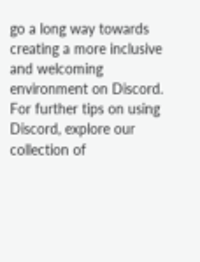go a long way towards creating a more inclusive and welcoming environment on Discord. For further tips on using Discord, explore our collection of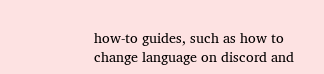how-to guides, such as how to change language on discord and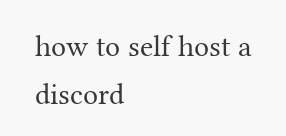how to self host a discord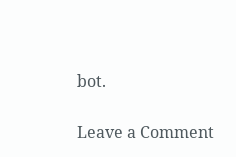bot.

Leave a Comment